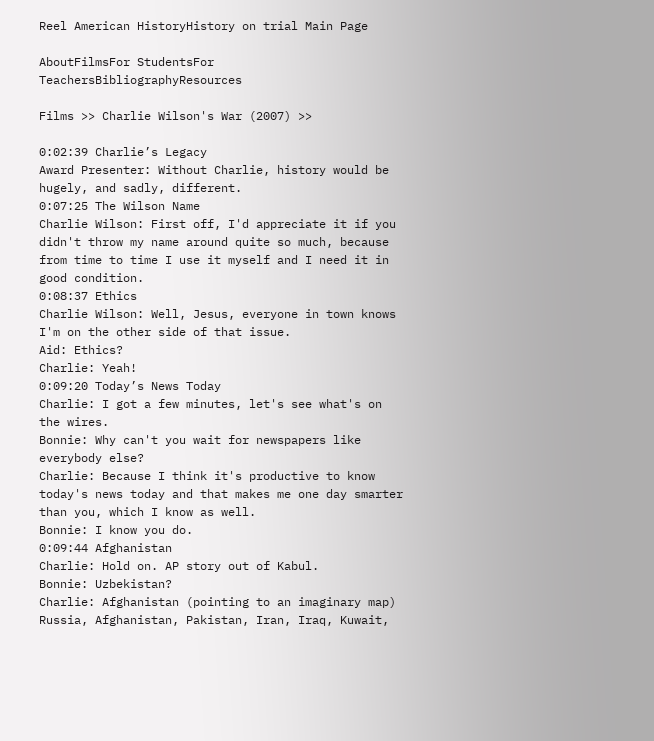Reel American HistoryHistory on trial Main Page

AboutFilmsFor StudentsFor TeachersBibliographyResources

Films >> Charlie Wilson's War (2007) >>

0:02:39 Charlie’s Legacy
Award Presenter: Without Charlie, history would be hugely, and sadly, different.
0:07:25 The Wilson Name
Charlie Wilson: First off, I'd appreciate it if you didn't throw my name around quite so much, because from time to time I use it myself and I need it in good condition.
0:08:37 Ethics
Charlie Wilson: Well, Jesus, everyone in town knows I'm on the other side of that issue.
Aid: Ethics?
Charlie: Yeah!
0:09:20 Today’s News Today
Charlie: I got a few minutes, let's see what's on the wires.
Bonnie: Why can't you wait for newspapers like everybody else?
Charlie: Because I think it's productive to know today's news today and that makes me one day smarter than you, which I know as well.
Bonnie: I know you do.
0:09:44 Afghanistan
Charlie: Hold on. AP story out of Kabul.
Bonnie: Uzbekistan?
Charlie: Afghanistan (pointing to an imaginary map) Russia, Afghanistan, Pakistan, Iran, Iraq, Kuwait,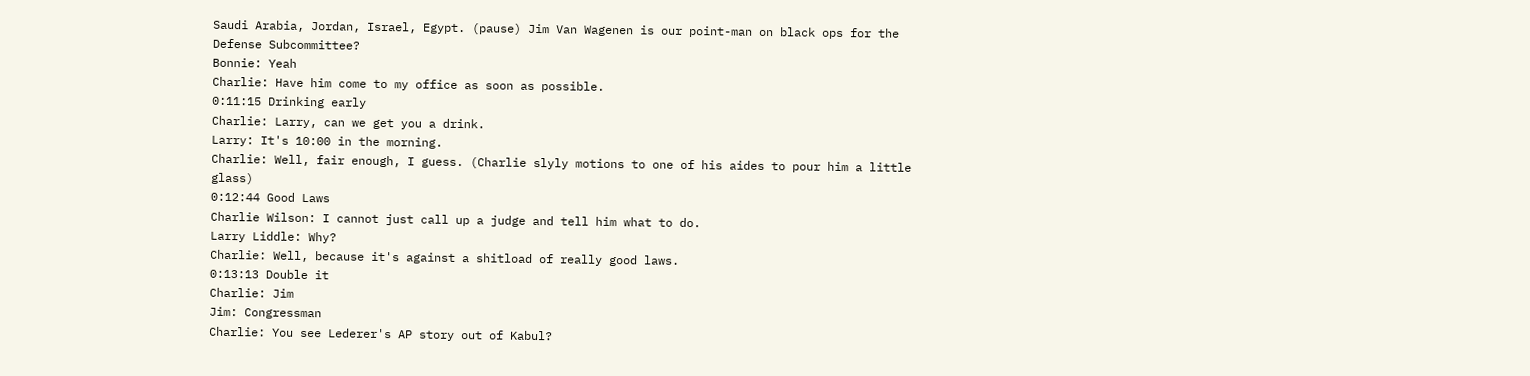Saudi Arabia, Jordan, Israel, Egypt. (pause) Jim Van Wagenen is our point-man on black ops for the Defense Subcommittee?
Bonnie: Yeah
Charlie: Have him come to my office as soon as possible.
0:11:15 Drinking early
Charlie: Larry, can we get you a drink.
Larry: It's 10:00 in the morning.
Charlie: Well, fair enough, I guess. (Charlie slyly motions to one of his aides to pour him a little glass)
0:12:44 Good Laws
Charlie Wilson: I cannot just call up a judge and tell him what to do.
Larry Liddle: Why?
Charlie: Well, because it's against a shitload of really good laws.
0:13:13 Double it
Charlie: Jim
Jim: Congressman
Charlie: You see Lederer's AP story out of Kabul?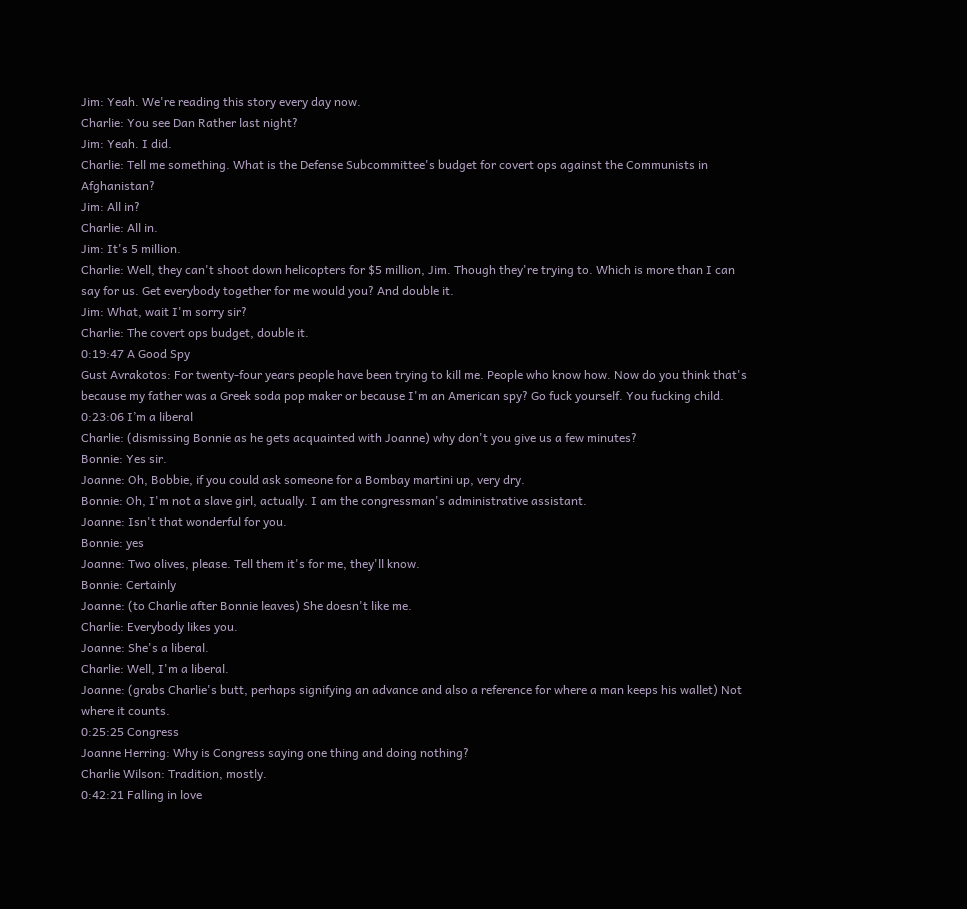Jim: Yeah. We're reading this story every day now.
Charlie: You see Dan Rather last night?
Jim: Yeah. I did.
Charlie: Tell me something. What is the Defense Subcommittee's budget for covert ops against the Communists in Afghanistan?
Jim: All in?
Charlie: All in.
Jim: It's 5 million.
Charlie: Well, they can't shoot down helicopters for $5 million, Jim. Though they're trying to. Which is more than I can say for us. Get everybody together for me would you? And double it.
Jim: What, wait I'm sorry sir?
Charlie: The covert ops budget, double it.
0:19:47 A Good Spy
Gust Avrakotos: For twenty-four years people have been trying to kill me. People who know how. Now do you think that's because my father was a Greek soda pop maker or because I'm an American spy? Go fuck yourself. You fucking child.
0:23:06 I’m a liberal
Charlie: (dismissing Bonnie as he gets acquainted with Joanne) why don't you give us a few minutes?
Bonnie: Yes sir.
Joanne: Oh, Bobbie, if you could ask someone for a Bombay martini up, very dry.
Bonnie: Oh, I'm not a slave girl, actually. I am the congressman's administrative assistant.
Joanne: Isn't that wonderful for you.
Bonnie: yes
Joanne: Two olives, please. Tell them it's for me, they'll know.
Bonnie: Certainly
Joanne: (to Charlie after Bonnie leaves) She doesn't like me.
Charlie: Everybody likes you.
Joanne: She's a liberal.
Charlie: Well, I'm a liberal.
Joanne: (grabs Charlie's butt, perhaps signifying an advance and also a reference for where a man keeps his wallet) Not where it counts.
0:25:25 Congress
Joanne Herring: Why is Congress saying one thing and doing nothing?
Charlie Wilson: Tradition, mostly.
0:42:21 Falling in love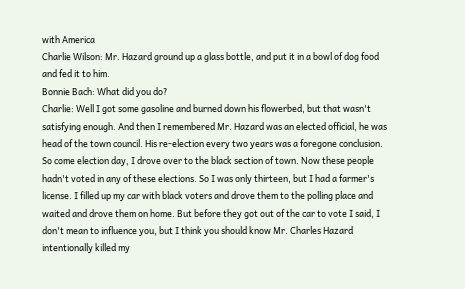with America
Charlie Wilson: Mr. Hazard ground up a glass bottle, and put it in a bowl of dog food and fed it to him.
Bonnie Bach: What did you do?
Charlie: Well I got some gasoline and burned down his flowerbed, but that wasn't satisfying enough. And then I remembered Mr. Hazard was an elected official, he was head of the town council. His re-election every two years was a foregone conclusion. So come election day, I drove over to the black section of town. Now these people hadn't voted in any of these elections. So I was only thirteen, but I had a farmer's license. I filled up my car with black voters and drove them to the polling place and waited and drove them on home. But before they got out of the car to vote I said, I don't mean to influence you, but I think you should know Mr. Charles Hazard intentionally killed my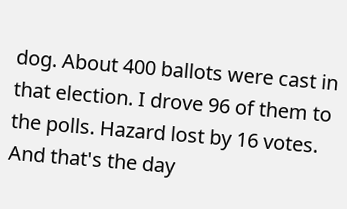dog. About 400 ballots were cast in that election. I drove 96 of them to the polls. Hazard lost by 16 votes. And that's the day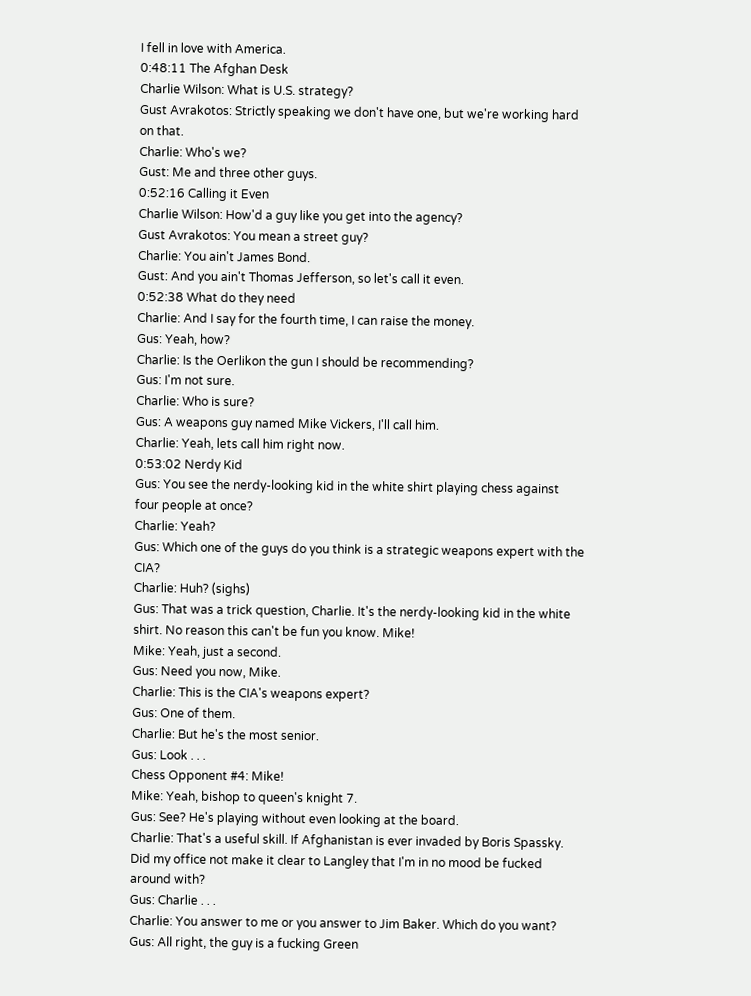I fell in love with America.
0:48:11 The Afghan Desk
Charlie Wilson: What is U.S. strategy?
Gust Avrakotos: Strictly speaking we don't have one, but we're working hard on that.
Charlie: Who's we?
Gust: Me and three other guys.
0:52:16 Calling it Even
Charlie Wilson: How'd a guy like you get into the agency?
Gust Avrakotos: You mean a street guy?
Charlie: You ain't James Bond.
Gust: And you ain't Thomas Jefferson, so let's call it even.
0:52:38 What do they need
Charlie: And I say for the fourth time, I can raise the money.
Gus: Yeah, how?
Charlie: Is the Oerlikon the gun I should be recommending?
Gus: I'm not sure.
Charlie: Who is sure?
Gus: A weapons guy named Mike Vickers, I'll call him.
Charlie: Yeah, lets call him right now.
0:53:02 Nerdy Kid
Gus: You see the nerdy-looking kid in the white shirt playing chess against four people at once?
Charlie: Yeah?
Gus: Which one of the guys do you think is a strategic weapons expert with the CIA?
Charlie: Huh? (sighs)
Gus: That was a trick question, Charlie. It's the nerdy-looking kid in the white shirt. No reason this can't be fun you know. Mike!
Mike: Yeah, just a second.
Gus: Need you now, Mike.
Charlie: This is the CIA's weapons expert?
Gus: One of them.
Charlie: But he's the most senior.
Gus: Look . . .
Chess Opponent #4: Mike!
Mike: Yeah, bishop to queen's knight 7.
Gus: See? He's playing without even looking at the board.
Charlie: That's a useful skill. If Afghanistan is ever invaded by Boris Spassky. Did my office not make it clear to Langley that I'm in no mood be fucked around with?
Gus: Charlie . . .
Charlie: You answer to me or you answer to Jim Baker. Which do you want?
Gus: All right, the guy is a fucking Green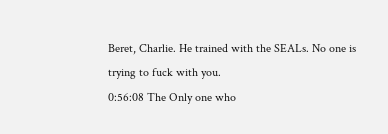Beret, Charlie. He trained with the SEALs. No one is trying to fuck with you.
0:56:08 The Only one who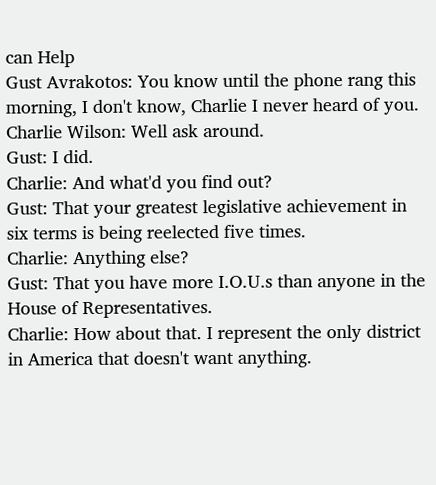can Help
Gust Avrakotos: You know until the phone rang this morning, I don't know, Charlie I never heard of you.
Charlie Wilson: Well ask around.
Gust: I did.
Charlie: And what'd you find out?
Gust: That your greatest legislative achievement in six terms is being reelected five times.
Charlie: Anything else?
Gust: That you have more I.O.U.s than anyone in the House of Representatives.
Charlie: How about that. I represent the only district in America that doesn't want anything.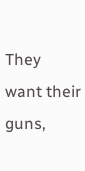They want their guns,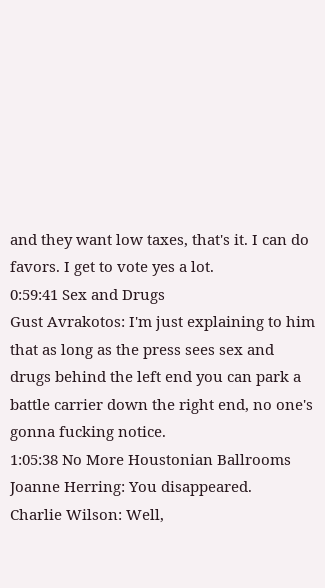and they want low taxes, that's it. I can do favors. I get to vote yes a lot.
0:59:41 Sex and Drugs
Gust Avrakotos: I'm just explaining to him that as long as the press sees sex and drugs behind the left end you can park a battle carrier down the right end, no one's gonna fucking notice.
1:05:38 No More Houstonian Ballrooms
Joanne Herring: You disappeared.
Charlie Wilson: Well,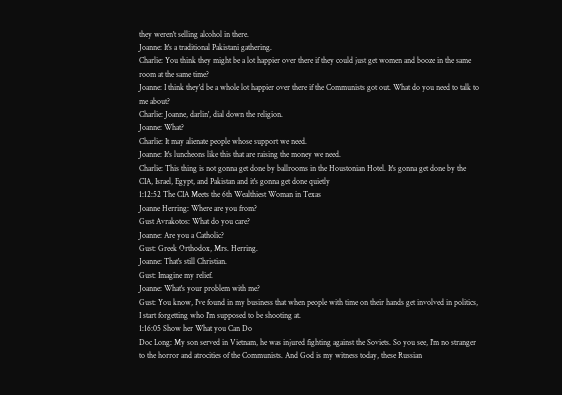they weren't selling alcohol in there.
Joanne: It's a traditional Pakistani gathering.
Charlie: You think they might be a lot happier over there if they could just get women and booze in the same room at the same time?
Joanne: I think they'd be a whole lot happier over there if the Communists got out. What do you need to talk to me about?
Charlie: Joanne, darlin', dial down the religion.
Joanne: What?
Charlie: It may alienate people whose support we need.
Joanne: It's luncheons like this that are raising the money we need.
Charlie: This thing is not gonna get done by ballrooms in the Houstonian Hotel. It's gonna get done by the CIA, Israel, Egypt, and Pakistan and it's gonna get done quietly
1:12:52 The CIA Meets the 6th Wealthiest Woman in Texas
Joanne Herring: Where are you from?
Gust Avrakotos: What do you care?
Joanne: Are you a Catholic?
Gust: Greek Orthodox, Mrs. Herring.
Joanne: That's still Christian.
Gust: Imagine my relief.
Joanne: What's your problem with me?
Gust: You know, I've found in my business that when people with time on their hands get involved in politics, I start forgetting who I'm supposed to be shooting at.
1:16:05 Show her What you Can Do
Doc Long: My son served in Vietnam, he was injured fighting against the Soviets. So you see, I'm no stranger to the horror and atrocities of the Communists. And God is my witness today, these Russian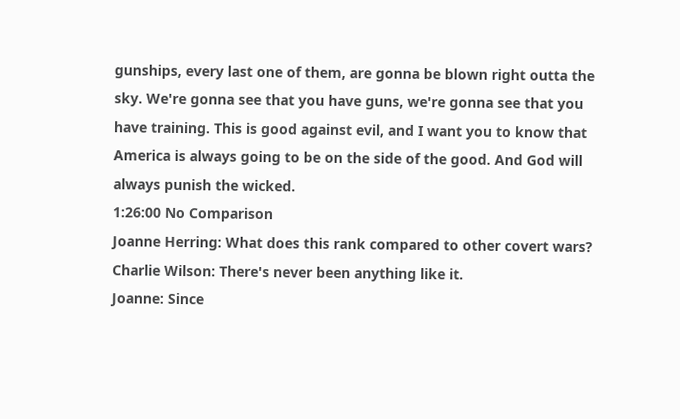gunships, every last one of them, are gonna be blown right outta the sky. We're gonna see that you have guns, we're gonna see that you have training. This is good against evil, and I want you to know that America is always going to be on the side of the good. And God will always punish the wicked.
1:26:00 No Comparison
Joanne Herring: What does this rank compared to other covert wars?
Charlie Wilson: There's never been anything like it.
Joanne: Since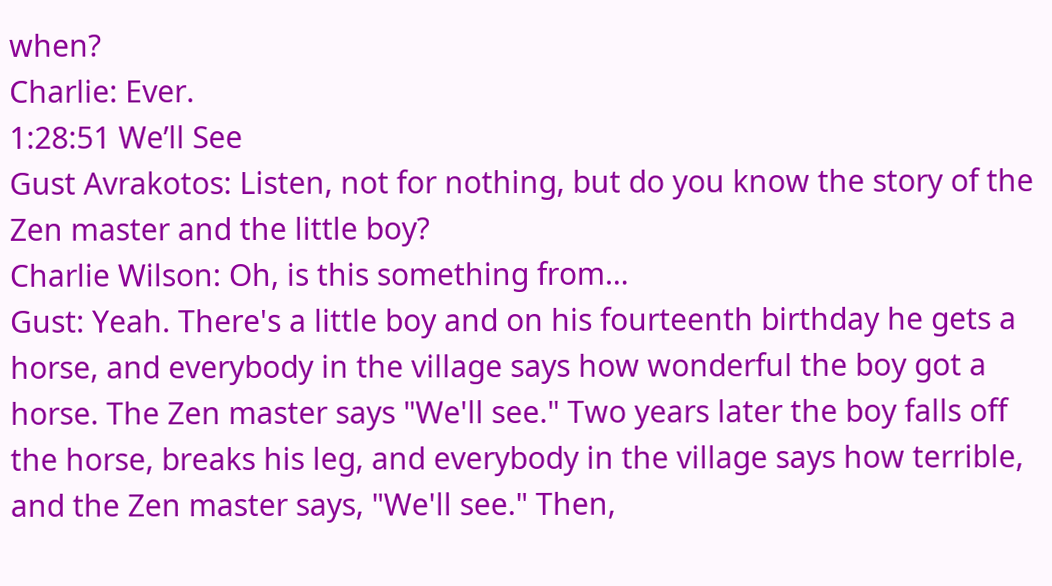when?
Charlie: Ever.
1:28:51 We’ll See
Gust Avrakotos: Listen, not for nothing, but do you know the story of the Zen master and the little boy?
Charlie Wilson: Oh, is this something from…
Gust: Yeah. There's a little boy and on his fourteenth birthday he gets a horse, and everybody in the village says how wonderful the boy got a horse. The Zen master says "We'll see." Two years later the boy falls off the horse, breaks his leg, and everybody in the village says how terrible, and the Zen master says, "We'll see." Then,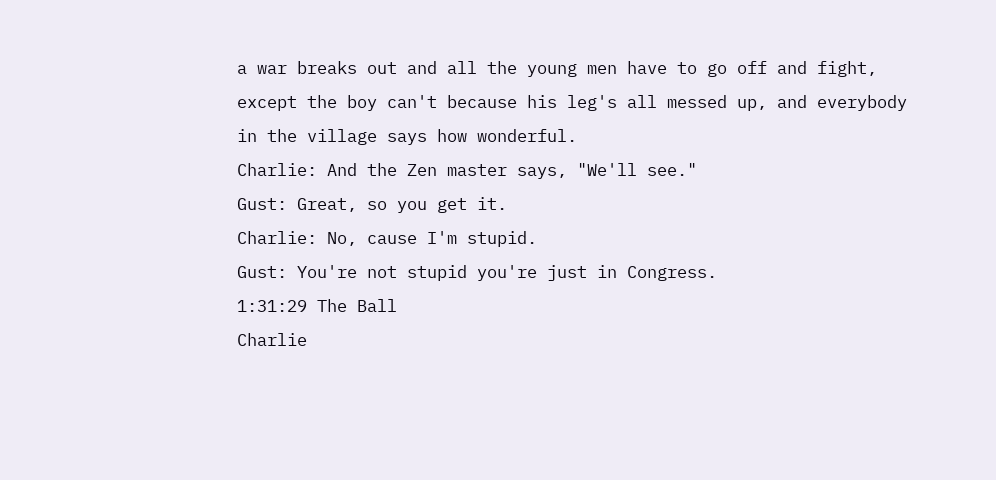a war breaks out and all the young men have to go off and fight, except the boy can't because his leg's all messed up, and everybody in the village says how wonderful.
Charlie: And the Zen master says, "We'll see."
Gust: Great, so you get it.
Charlie: No, cause I'm stupid.
Gust: You're not stupid you're just in Congress.
1:31:29 The Ball
Charlie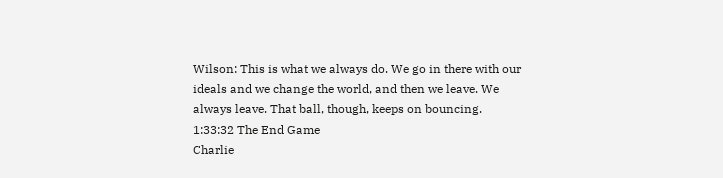Wilson: This is what we always do. We go in there with our ideals and we change the world, and then we leave. We always leave. That ball, though, keeps on bouncing.
1:33:32 The End Game
Charlie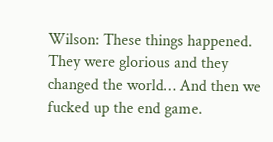Wilson: These things happened. They were glorious and they changed the world… And then we fucked up the end game.